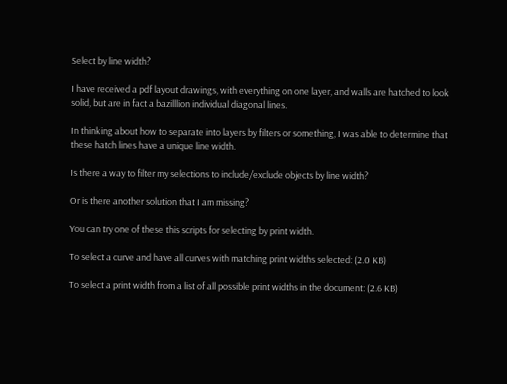Select by line width?

I have received a pdf layout drawings, with everything on one layer, and walls are hatched to look solid, but are in fact a bazilllion individual diagonal lines.

In thinking about how to separate into layers by filters or something, I was able to determine that these hatch lines have a unique line width.

Is there a way to filter my selections to include/exclude objects by line width?

Or is there another solution that I am missing?

You can try one of these this scripts for selecting by print width.

To select a curve and have all curves with matching print widths selected: (2.0 KB)

To select a print width from a list of all possible print widths in the document: (2.6 KB)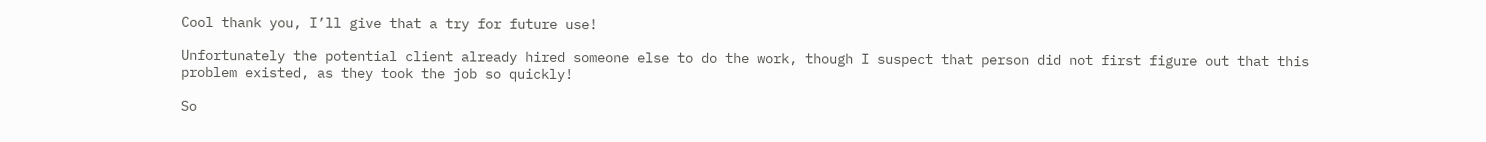Cool thank you, I’ll give that a try for future use!

Unfortunately the potential client already hired someone else to do the work, though I suspect that person did not first figure out that this problem existed, as they took the job so quickly!

So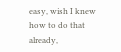easy, wish I knew how to do that already,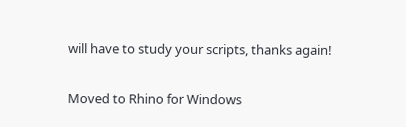will have to study your scripts, thanks again!

Moved to Rhino for Windows